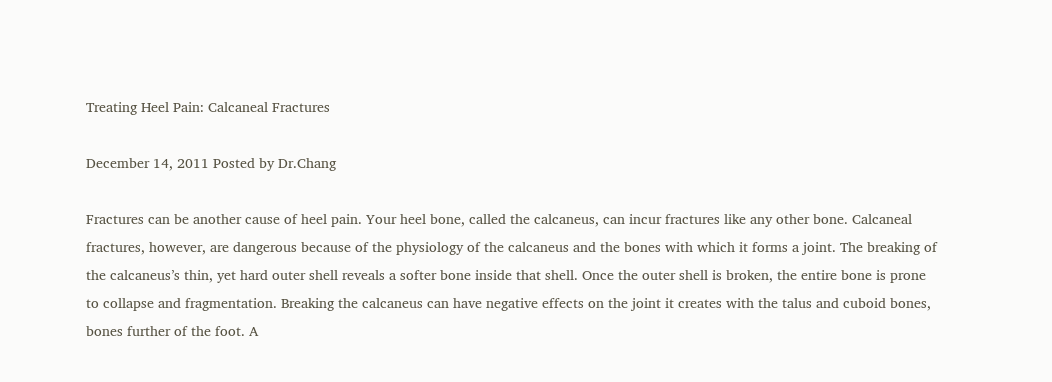Treating Heel Pain: Calcaneal Fractures

December 14, 2011 Posted by Dr.Chang

Fractures can be another cause of heel pain. Your heel bone, called the calcaneus, can incur fractures like any other bone. Calcaneal fractures, however, are dangerous because of the physiology of the calcaneus and the bones with which it forms a joint. The breaking of the calcaneus’s thin, yet hard outer shell reveals a softer bone inside that shell. Once the outer shell is broken, the entire bone is prone to collapse and fragmentation. Breaking the calcaneus can have negative effects on the joint it creates with the talus and cuboid bones, bones further of the foot. A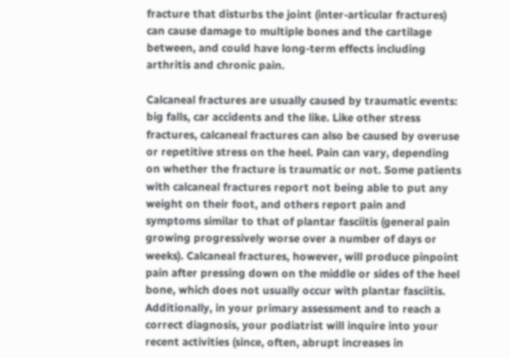fracture that disturbs the joint (inter-articular fractures) can cause damage to multiple bones and the cartilage between, and could have long-term effects including arthritis and chronic pain.

Calcaneal fractures are usually caused by traumatic events: big falls, car accidents and the like. Like other stress fractures, calcaneal fractures can also be caused by overuse or repetitive stress on the heel. Pain can vary, depending on whether the fracture is traumatic or not. Some patients with calcaneal fractures report not being able to put any weight on their foot, and others report pain and symptoms similar to that of plantar fasciitis (general pain growing progressively worse over a number of days or weeks). Calcaneal fractures, however, will produce pinpoint pain after pressing down on the middle or sides of the heel bone, which does not usually occur with plantar fasciitis. Additionally, in your primary assessment and to reach a correct diagnosis, your podiatrist will inquire into your recent activities (since, often, abrupt increases in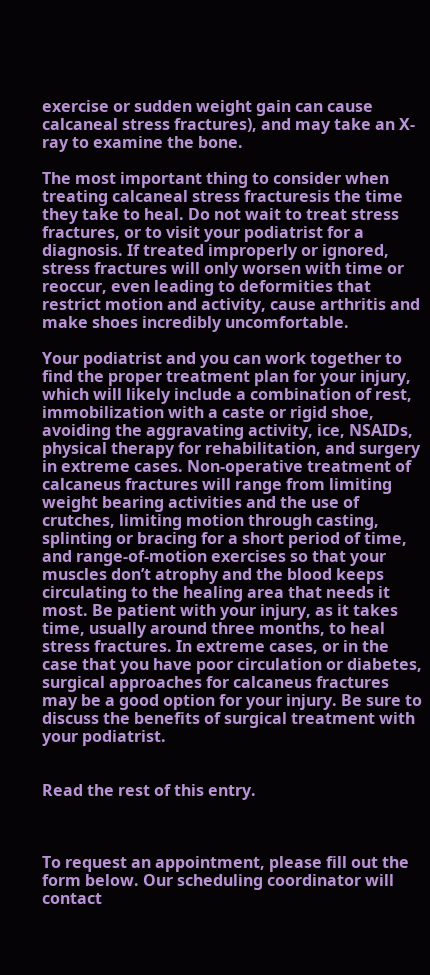exercise or sudden weight gain can cause calcaneal stress fractures), and may take an X-ray to examine the bone.

The most important thing to consider when treating calcaneal stress fracturesis the time they take to heal. Do not wait to treat stress fractures, or to visit your podiatrist for a diagnosis. If treated improperly or ignored, stress fractures will only worsen with time or reoccur, even leading to deformities that restrict motion and activity, cause arthritis and make shoes incredibly uncomfortable.

Your podiatrist and you can work together to find the proper treatment plan for your injury, which will likely include a combination of rest, immobilization with a caste or rigid shoe, avoiding the aggravating activity, ice, NSAIDs, physical therapy for rehabilitation, and surgery in extreme cases. Non-operative treatment of calcaneus fractures will range from limiting weight bearing activities and the use of crutches, limiting motion through casting, splinting or bracing for a short period of time, and range-of-motion exercises so that your muscles don’t atrophy and the blood keeps circulating to the healing area that needs it most. Be patient with your injury, as it takes time, usually around three months, to heal stress fractures. In extreme cases, or in the case that you have poor circulation or diabetes, surgical approaches for calcaneus fractures may be a good option for your injury. Be sure to discuss the benefits of surgical treatment with your podiatrist.


Read the rest of this entry.



To request an appointment, please fill out the form below. Our scheduling coordinator will contact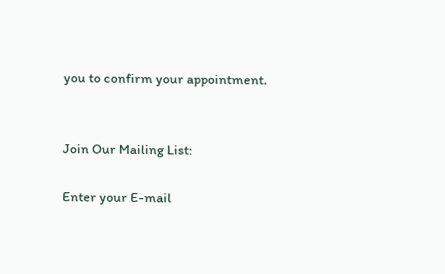you to confirm your appointment.


Join Our Mailing List:

Enter your E-mail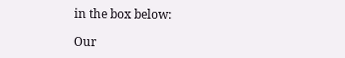in the box below:

Our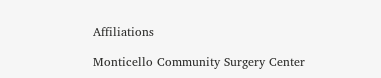Affiliations

Monticello Community Surgery Center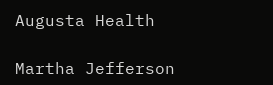Augusta Health

Martha Jefferson